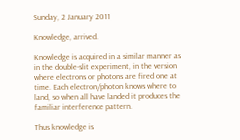Sunday, 2 January 2011

Knowledge, arrived.

Knowledge is acquired in a similar manner as in the double-slit experiment, in the version where electrons or photons are fired one at time. Each electron/photon knows where to land, so when all have landed it produces the familiar interference pattern.

Thus knowledge is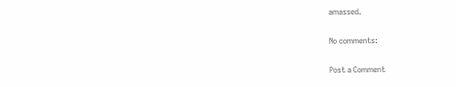amassed.

No comments:

Post a Comment